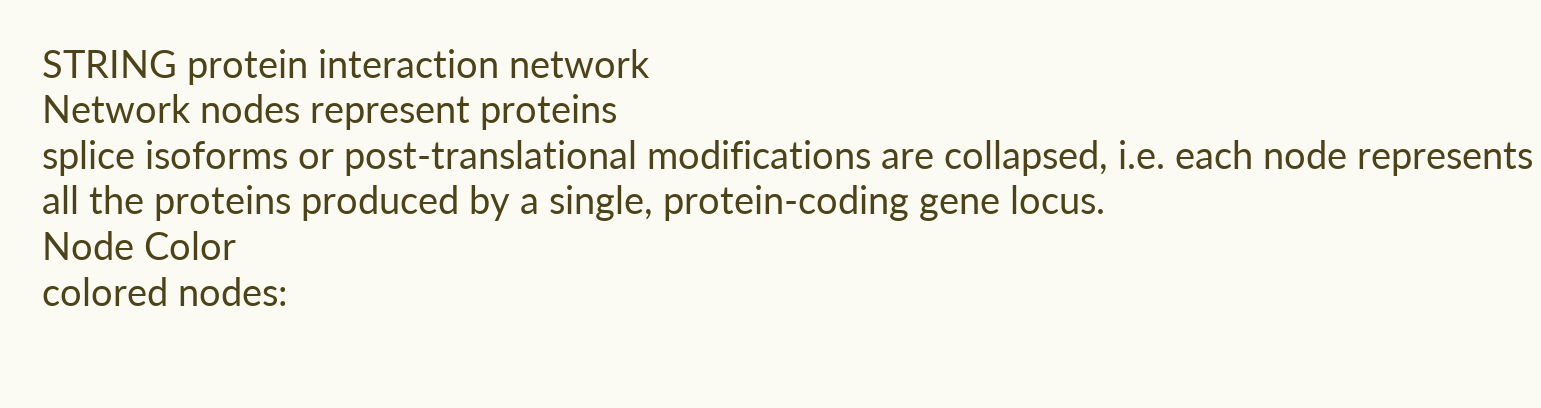STRING protein interaction network
Network nodes represent proteins
splice isoforms or post-translational modifications are collapsed, i.e. each node represents all the proteins produced by a single, protein-coding gene locus.
Node Color
colored nodes: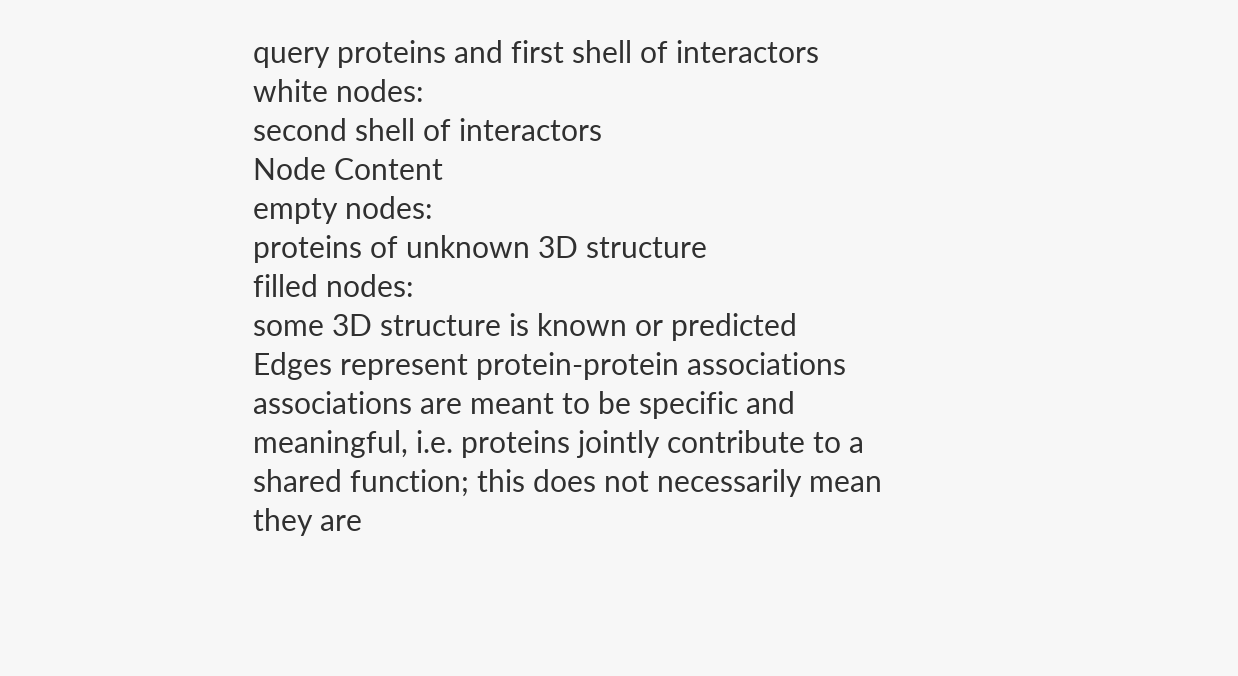query proteins and first shell of interactors
white nodes:
second shell of interactors
Node Content
empty nodes:
proteins of unknown 3D structure
filled nodes:
some 3D structure is known or predicted
Edges represent protein-protein associations
associations are meant to be specific and meaningful, i.e. proteins jointly contribute to a shared function; this does not necessarily mean they are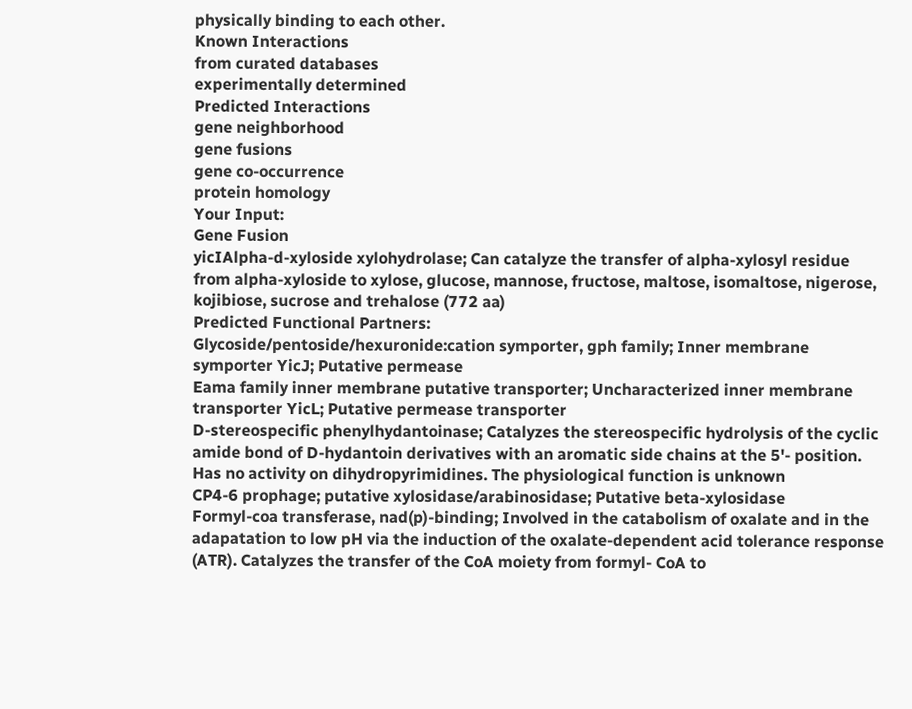physically binding to each other.
Known Interactions
from curated databases
experimentally determined
Predicted Interactions
gene neighborhood
gene fusions
gene co-occurrence
protein homology
Your Input:
Gene Fusion
yicIAlpha-d-xyloside xylohydrolase; Can catalyze the transfer of alpha-xylosyl residue from alpha-xyloside to xylose, glucose, mannose, fructose, maltose, isomaltose, nigerose, kojibiose, sucrose and trehalose (772 aa)
Predicted Functional Partners:
Glycoside/pentoside/hexuronide:cation symporter, gph family; Inner membrane symporter YicJ; Putative permease
Eama family inner membrane putative transporter; Uncharacterized inner membrane transporter YicL; Putative permease transporter
D-stereospecific phenylhydantoinase; Catalyzes the stereospecific hydrolysis of the cyclic amide bond of D-hydantoin derivatives with an aromatic side chains at the 5'- position. Has no activity on dihydropyrimidines. The physiological function is unknown
CP4-6 prophage; putative xylosidase/arabinosidase; Putative beta-xylosidase
Formyl-coa transferase, nad(p)-binding; Involved in the catabolism of oxalate and in the adapatation to low pH via the induction of the oxalate-dependent acid tolerance response (ATR). Catalyzes the transfer of the CoA moiety from formyl- CoA to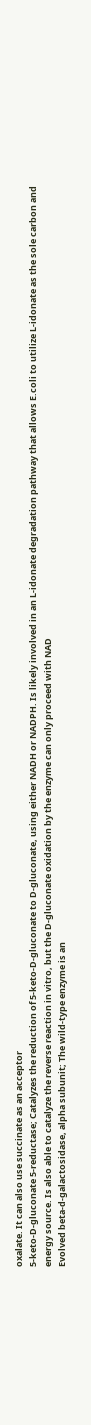oxalate. It can also use succinate as an acceptor
5-keto-D-gluconate 5-reductase; Catalyzes the reduction of 5-keto-D-gluconate to D-gluconate, using either NADH or NADPH. Is likely involved in an L-idonate degradation pathway that allows E.coli to utilize L-idonate as the sole carbon and energy source. Is also able to catalyze the reverse reaction in vitro, but the D-gluconate oxidation by the enzyme can only proceed with NAD
Evolved beta-d-galactosidase, alpha subunit; The wild-type enzyme is an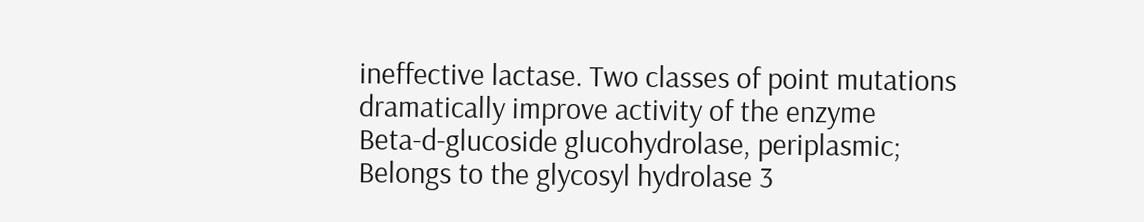ineffective lactase. Two classes of point mutations dramatically improve activity of the enzyme
Beta-d-glucoside glucohydrolase, periplasmic; Belongs to the glycosyl hydrolase 3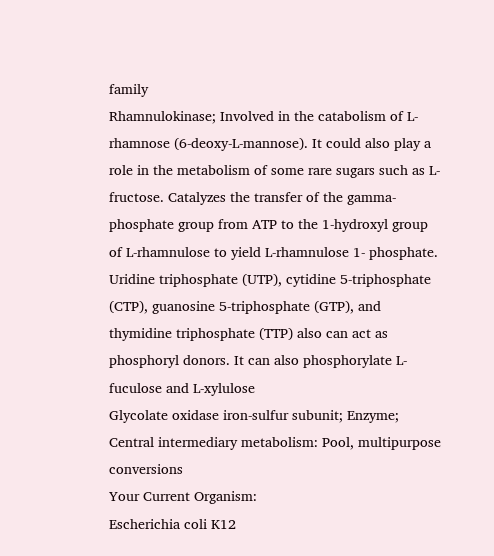family
Rhamnulokinase; Involved in the catabolism of L-rhamnose (6-deoxy-L-mannose). It could also play a role in the metabolism of some rare sugars such as L-fructose. Catalyzes the transfer of the gamma-phosphate group from ATP to the 1-hydroxyl group of L-rhamnulose to yield L-rhamnulose 1- phosphate. Uridine triphosphate (UTP), cytidine 5-triphosphate (CTP), guanosine 5-triphosphate (GTP), and thymidine triphosphate (TTP) also can act as phosphoryl donors. It can also phosphorylate L-fuculose and L-xylulose
Glycolate oxidase iron-sulfur subunit; Enzyme; Central intermediary metabolism: Pool, multipurpose conversions
Your Current Organism:
Escherichia coli K12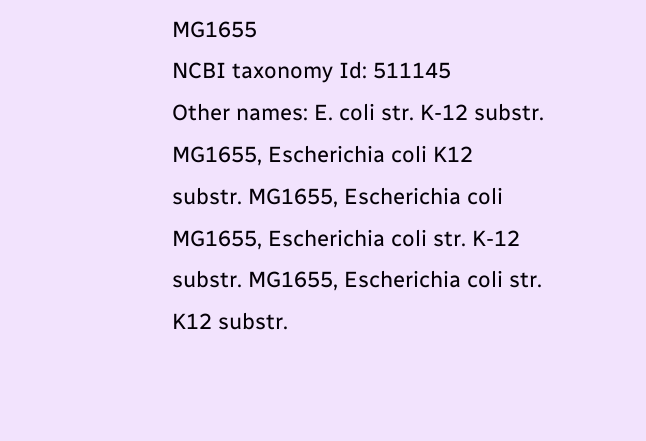MG1655
NCBI taxonomy Id: 511145
Other names: E. coli str. K-12 substr. MG1655, Escherichia coli K12 substr. MG1655, Escherichia coli MG1655, Escherichia coli str. K-12 substr. MG1655, Escherichia coli str. K12 substr.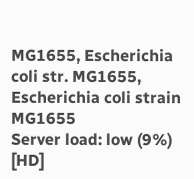MG1655, Escherichia coli str. MG1655, Escherichia coli strain MG1655
Server load: low (9%) [HD]